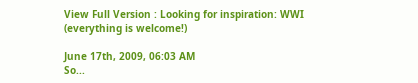View Full Version : Looking for inspiration: WWI (everything is welcome!)

June 17th, 2009, 06:03 AM
So...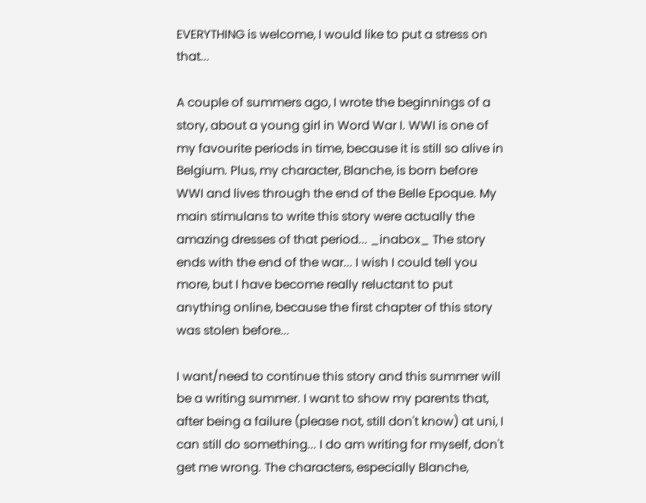EVERYTHING is welcome, I would like to put a stress on that...

A couple of summers ago, I wrote the beginnings of a story, about a young girl in Word War I. WWI is one of my favourite periods in time, because it is still so alive in Belgium. Plus, my character, Blanche, is born before WWI and lives through the end of the Belle Epoque. My main stimulans to write this story were actually the amazing dresses of that period... _inabox_ The story ends with the end of the war... I wish I could tell you more, but I have become really reluctant to put anything online, because the first chapter of this story was stolen before...

I want/need to continue this story and this summer will be a writing summer. I want to show my parents that, after being a failure (please not, still don't know) at uni, I can still do something... I do am writing for myself, don't get me wrong. The characters, especially Blanche,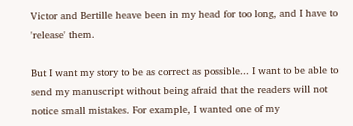Victor and Bertille heave been in my head for too long, and I have to 'release' them.

But I want my story to be as correct as possible... I want to be able to send my manuscript without being afraid that the readers will not notice small mistakes. For example, I wanted one of my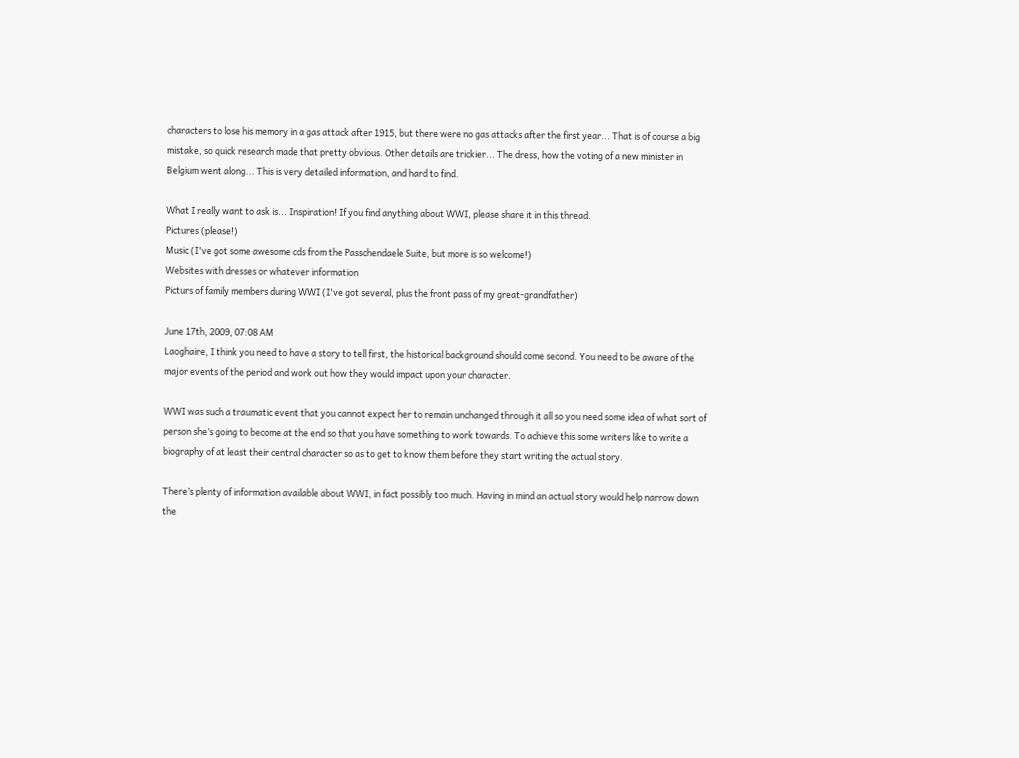characters to lose his memory in a gas attack after 1915, but there were no gas attacks after the first year... That is of course a big mistake, so quick research made that pretty obvious. Other details are trickier... The dress, how the voting of a new minister in Belgium went along... This is very detailed information, and hard to find.

What I really want to ask is... Inspiration! If you find anything about WWI, please share it in this thread.
Pictures (please!)
Music (I've got some awesome cds from the Passchendaele Suite, but more is so welcome!)
Websites with dresses or whatever information
Picturs of family members during WWI (I've got several, plus the front pass of my great-grandfather)

June 17th, 2009, 07:08 AM
Laoghaire, I think you need to have a story to tell first, the historical background should come second. You need to be aware of the major events of the period and work out how they would impact upon your character.

WWI was such a traumatic event that you cannot expect her to remain unchanged through it all so you need some idea of what sort of person she’s going to become at the end so that you have something to work towards. To achieve this some writers like to write a biography of at least their central character so as to get to know them before they start writing the actual story.

There’s plenty of information available about WWI, in fact possibly too much. Having in mind an actual story would help narrow down the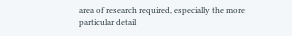area of research required, especially the more particular detail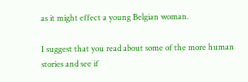as it might effect a young Belgian woman.

I suggest that you read about some of the more human stories and see if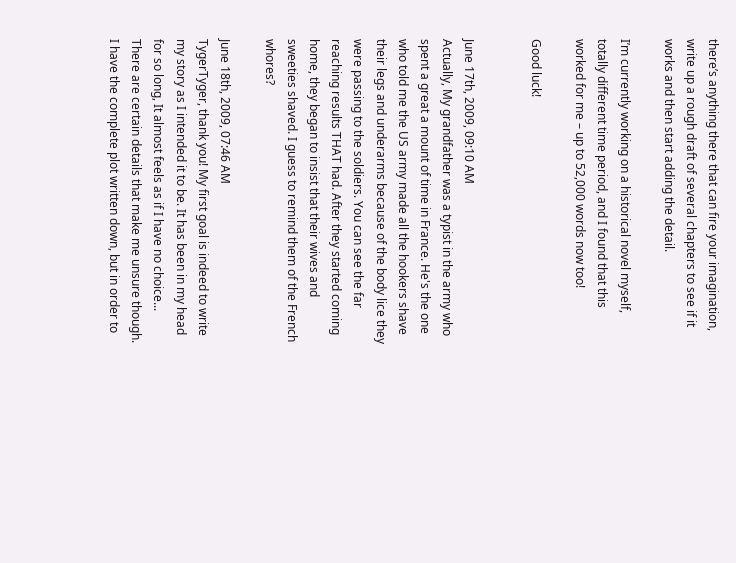there’s anything there that can fire your imagination, write up a rough draft of several chapters to see if it works and then start adding the detail.

I’m currently working on a historical novel myself, totally different time period, and I found that this worked for me – up to 52,000 words now too!

Good luck!


June 17th, 2009, 09:10 AM
Actually, My grandfather was a typist in the army who spent a great a mount of time in France. He's the one who told me the US army made all the hookers shave their legs and underarms because of the body lice they were passing to the soldiers. You can see the far reaching results THAT had. After they started coming home, they began to insist that their wives and sweeties shaved. I guess to remind them of the French whores?

June 18th, 2009, 07:46 AM
TygerTyger, thank you! My first goal is indeed to write my story as I intended it to be. It has been in my head for so long, It almost feels as if I have no choice... There are certain details that make me unsure though. I have the complete plot written down, but in order to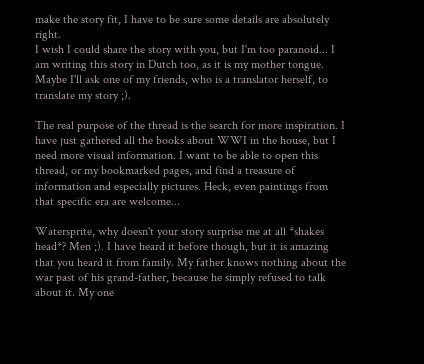make the story fit, I have to be sure some details are absolutely right.
I wish I could share the story with you, but I'm too paranoid... I am writing this story in Dutch too, as it is my mother tongue. Maybe I'll ask one of my friends, who is a translator herself, to translate my story ;).

The real purpose of the thread is the search for more inspiration. I have just gathered all the books about WWI in the house, but I need more visual information. I want to be able to open this thread, or my bookmarked pages, and find a treasure of information and especially pictures. Heck, even paintings from that specific era are welcome...

Watersprite, why doesn't your story surprise me at all *shakes head*? Men ;). I have heard it before though, but it is amazing that you heard it from family. My father knows nothing about the war past of his grand-father, because he simply refused to talk about it. My one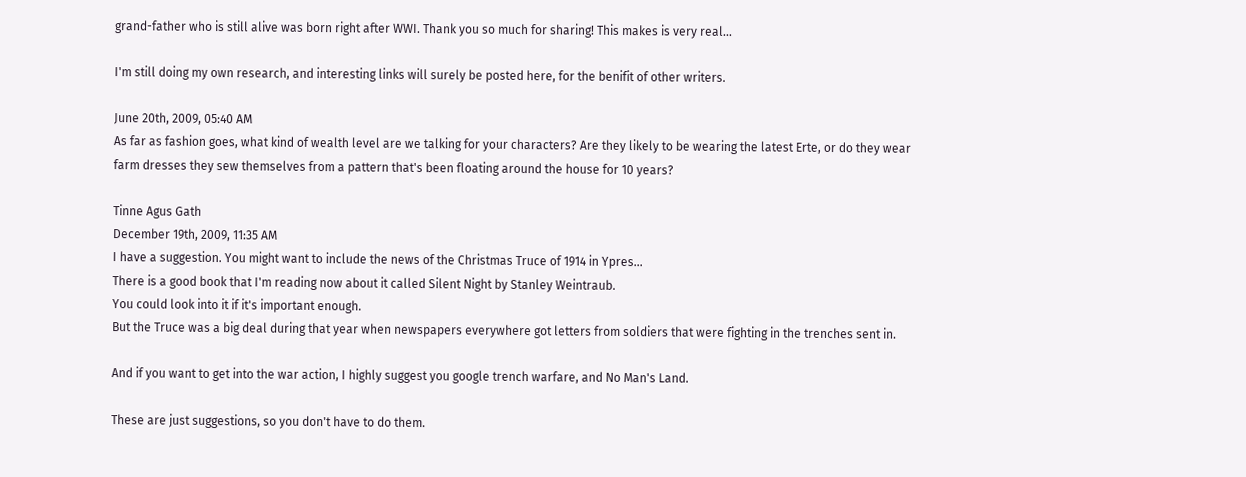grand-father who is still alive was born right after WWI. Thank you so much for sharing! This makes is very real...

I'm still doing my own research, and interesting links will surely be posted here, for the benifit of other writers.

June 20th, 2009, 05:40 AM
As far as fashion goes, what kind of wealth level are we talking for your characters? Are they likely to be wearing the latest Erte, or do they wear farm dresses they sew themselves from a pattern that's been floating around the house for 10 years?

Tinne Agus Gath
December 19th, 2009, 11:35 AM
I have a suggestion. You might want to include the news of the Christmas Truce of 1914 in Ypres...
There is a good book that I'm reading now about it called Silent Night by Stanley Weintraub.
You could look into it if it's important enough.
But the Truce was a big deal during that year when newspapers everywhere got letters from soldiers that were fighting in the trenches sent in.

And if you want to get into the war action, I highly suggest you google trench warfare, and No Man's Land.

These are just suggestions, so you don't have to do them.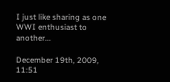I just like sharing as one WWI enthusiast to another...

December 19th, 2009, 11:51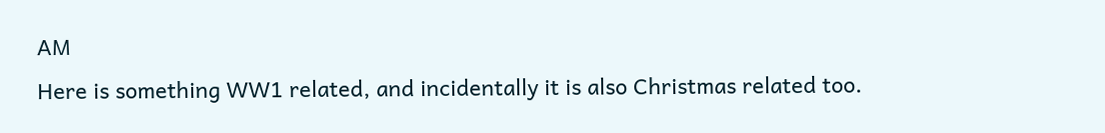AM
Here is something WW1 related, and incidentally it is also Christmas related too.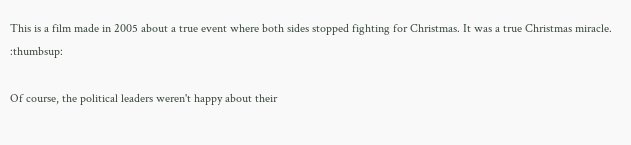This is a film made in 2005 about a true event where both sides stopped fighting for Christmas. It was a true Christmas miracle. :thumbsup:

Of course, the political leaders weren't happy about their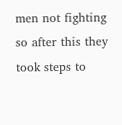men not fighting so after this they took steps to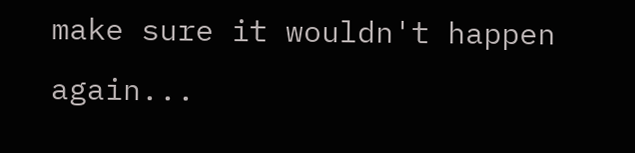make sure it wouldn't happen again...